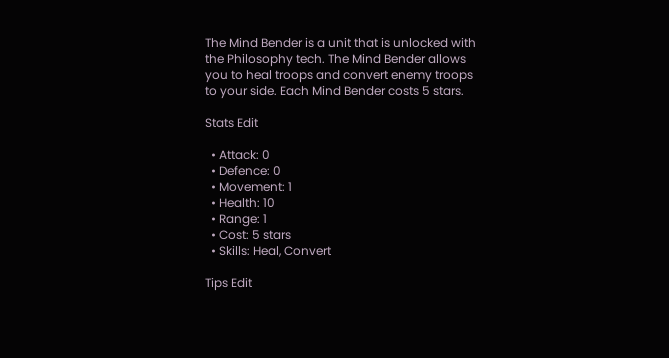The Mind Bender is a unit that is unlocked with the Philosophy tech. The Mind Bender allows you to heal troops and convert enemy troops to your side. Each Mind Bender costs 5 stars.

Stats Edit

  • Attack: 0
  • Defence: 0
  • Movement: 1
  • Health: 10
  • Range: 1
  • Cost: 5 stars
  • Skills: Heal, Convert

Tips Edit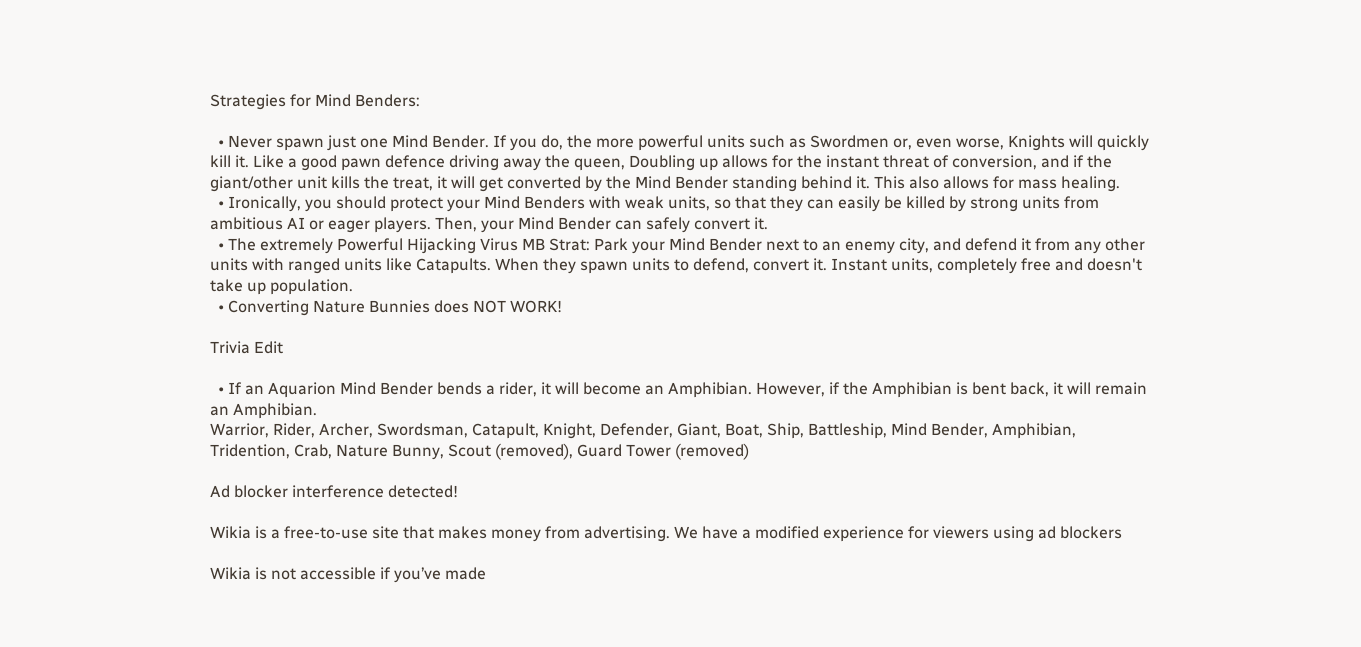Strategies for Mind Benders:

  • Never spawn just one Mind Bender. If you do, the more powerful units such as Swordmen or, even worse, Knights will quickly kill it. Like a good pawn defence driving away the queen, Doubling up allows for the instant threat of conversion, and if the giant/other unit kills the treat, it will get converted by the Mind Bender standing behind it. This also allows for mass healing.
  • Ironically, you should protect your Mind Benders with weak units, so that they can easily be killed by strong units from ambitious AI or eager players. Then, your Mind Bender can safely convert it.
  • The extremely Powerful Hijacking Virus MB Strat: Park your Mind Bender next to an enemy city, and defend it from any other units with ranged units like Catapults. When they spawn units to defend, convert it. Instant units, completely free and doesn't take up population.
  • Converting Nature Bunnies does NOT WORK!

Trivia Edit

  • If an Aquarion Mind Bender bends a rider, it will become an Amphibian. However, if the Amphibian is bent back, it will remain an Amphibian.
Warrior, Rider, Archer, Swordsman, Catapult, Knight, Defender, Giant, Boat, Ship, Battleship, Mind Bender, Amphibian, Tridention, Crab, Nature Bunny, Scout (removed), Guard Tower (removed)

Ad blocker interference detected!

Wikia is a free-to-use site that makes money from advertising. We have a modified experience for viewers using ad blockers

Wikia is not accessible if you’ve made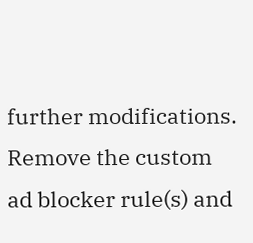further modifications. Remove the custom ad blocker rule(s) and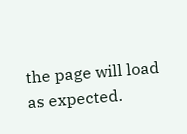the page will load as expected.